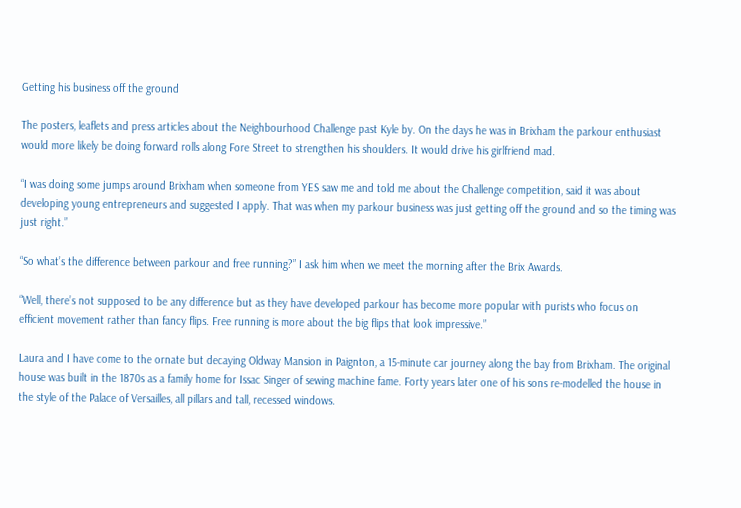Getting his business off the ground

The posters, leaflets and press articles about the Neighbourhood Challenge past Kyle by. On the days he was in Brixham the parkour enthusiast would more likely be doing forward rolls along Fore Street to strengthen his shoulders. It would drive his girlfriend mad.

“I was doing some jumps around Brixham when someone from YES saw me and told me about the Challenge competition, said it was about developing young entrepreneurs and suggested I apply. That was when my parkour business was just getting off the ground and so the timing was just right.”

“So what’s the difference between parkour and free running?” I ask him when we meet the morning after the Brix Awards.

“Well, there’s not supposed to be any difference but as they have developed parkour has become more popular with purists who focus on efficient movement rather than fancy flips. Free running is more about the big flips that look impressive.”

Laura and I have come to the ornate but decaying Oldway Mansion in Paignton, a 15-minute car journey along the bay from Brixham. The original house was built in the 1870s as a family home for Issac Singer of sewing machine fame. Forty years later one of his sons re-modelled the house in the style of the Palace of Versailles, all pillars and tall, recessed windows.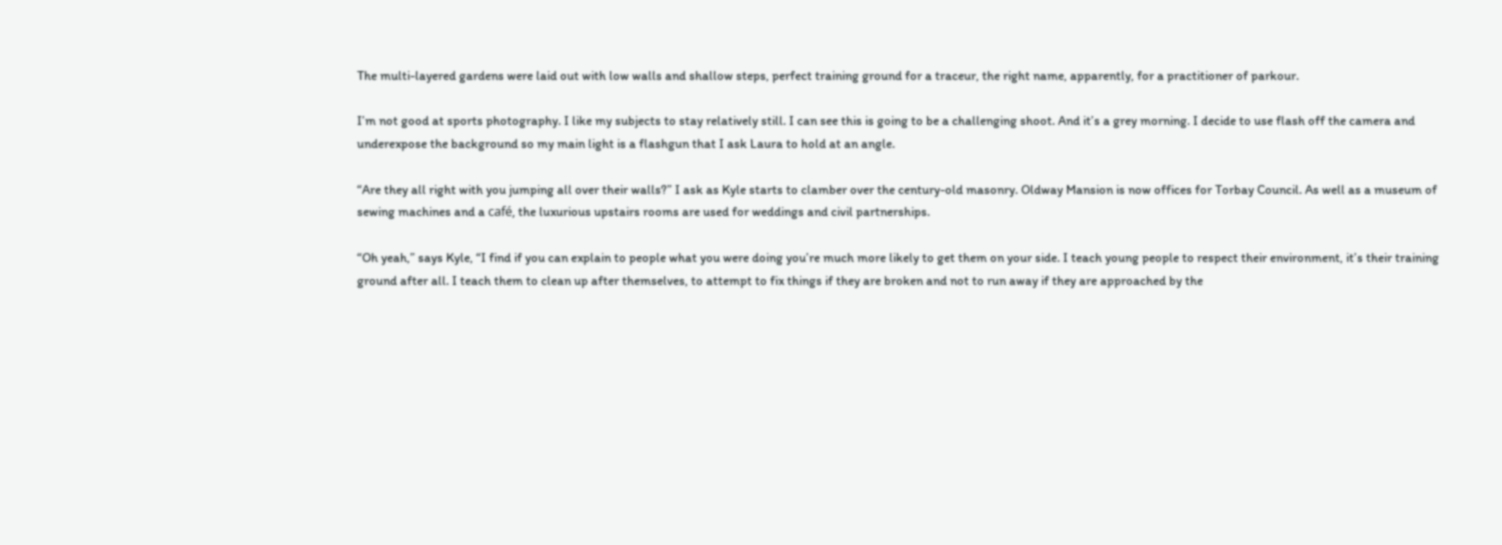The multi-layered gardens were laid out with low walls and shallow steps, perfect training ground for a traceur, the right name, apparently, for a practitioner of parkour.

I’m not good at sports photography. I like my subjects to stay relatively still. I can see this is going to be a challenging shoot. And it’s a grey morning. I decide to use flash off the camera and underexpose the background so my main light is a flashgun that I ask Laura to hold at an angle.

“Are they all right with you jumping all over their walls?” I ask as Kyle starts to clamber over the century-old masonry. Oldway Mansion is now offices for Torbay Council. As well as a museum of sewing machines and a café, the luxurious upstairs rooms are used for weddings and civil partnerships.

“Oh yeah,” says Kyle, “I find if you can explain to people what you were doing you’re much more likely to get them on your side. I teach young people to respect their environment, it’s their training ground after all. I teach them to clean up after themselves, to attempt to fix things if they are broken and not to run away if they are approached by the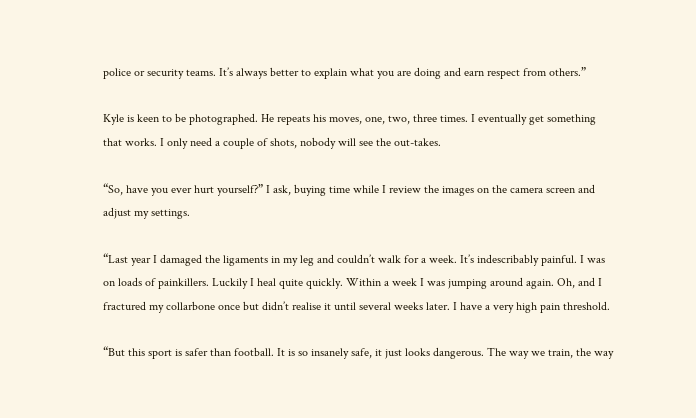police or security teams. It’s always better to explain what you are doing and earn respect from others.”

Kyle is keen to be photographed. He repeats his moves, one, two, three times. I eventually get something that works. I only need a couple of shots, nobody will see the out-takes.

“So, have you ever hurt yourself?” I ask, buying time while I review the images on the camera screen and adjust my settings.

“Last year I damaged the ligaments in my leg and couldn’t walk for a week. It’s indescribably painful. I was on loads of painkillers. Luckily I heal quite quickly. Within a week I was jumping around again. Oh, and I fractured my collarbone once but didn’t realise it until several weeks later. I have a very high pain threshold.

“But this sport is safer than football. It is so insanely safe, it just looks dangerous. The way we train, the way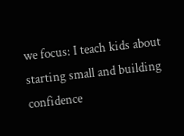we focus: I teach kids about starting small and building confidence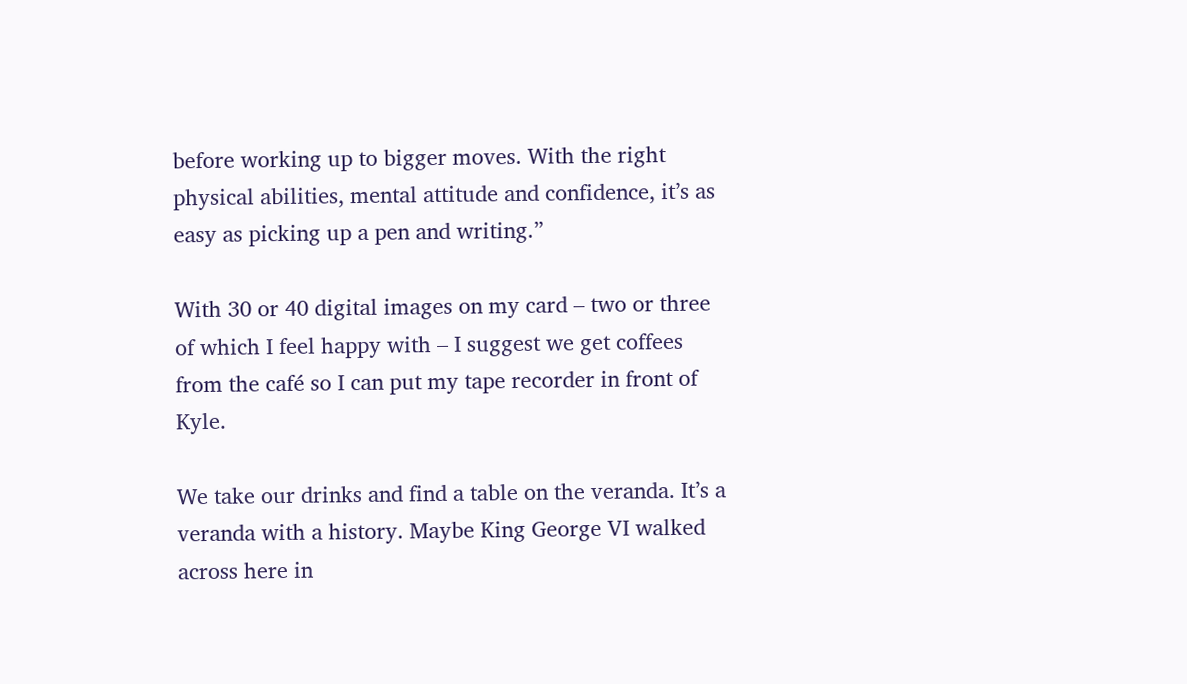before working up to bigger moves. With the right physical abilities, mental attitude and confidence, it’s as easy as picking up a pen and writing.”

With 30 or 40 digital images on my card – two or three of which I feel happy with – I suggest we get coffees from the café so I can put my tape recorder in front of Kyle.

We take our drinks and find a table on the veranda. It’s a veranda with a history. Maybe King George VI walked across here in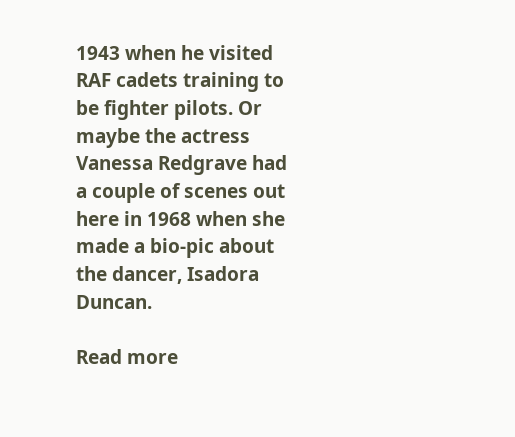1943 when he visited RAF cadets training to be fighter pilots. Or maybe the actress Vanessa Redgrave had a couple of scenes out here in 1968 when she made a bio-pic about the dancer, Isadora Duncan.

Read more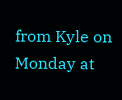from Kyle on Monday at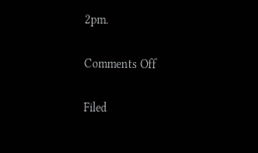2pm.

Comments Off

Filed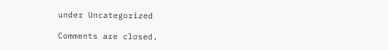under Uncategorized

Comments are closed.